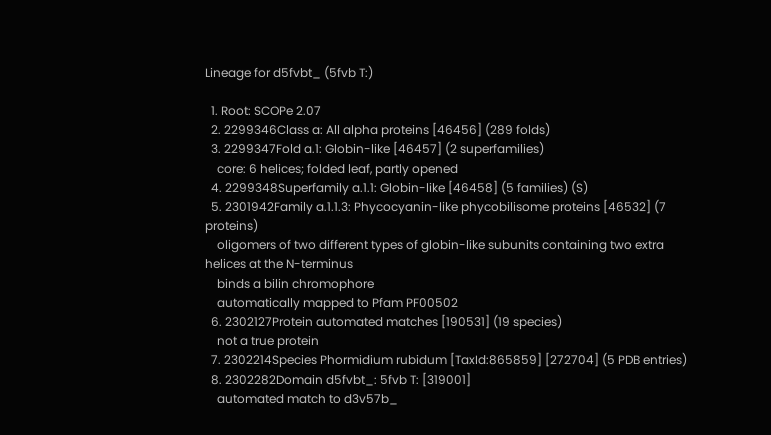Lineage for d5fvbt_ (5fvb T:)

  1. Root: SCOPe 2.07
  2. 2299346Class a: All alpha proteins [46456] (289 folds)
  3. 2299347Fold a.1: Globin-like [46457] (2 superfamilies)
    core: 6 helices; folded leaf, partly opened
  4. 2299348Superfamily a.1.1: Globin-like [46458] (5 families) (S)
  5. 2301942Family a.1.1.3: Phycocyanin-like phycobilisome proteins [46532] (7 proteins)
    oligomers of two different types of globin-like subunits containing two extra helices at the N-terminus
    binds a bilin chromophore
    automatically mapped to Pfam PF00502
  6. 2302127Protein automated matches [190531] (19 species)
    not a true protein
  7. 2302214Species Phormidium rubidum [TaxId:865859] [272704] (5 PDB entries)
  8. 2302282Domain d5fvbt_: 5fvb T: [319001]
    automated match to d3v57b_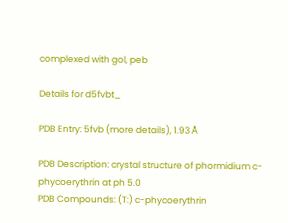complexed with gol, peb

Details for d5fvbt_

PDB Entry: 5fvb (more details), 1.93 Å

PDB Description: crystal structure of phormidium c-phycoerythrin at ph 5.0
PDB Compounds: (T:) c-phycoerythrin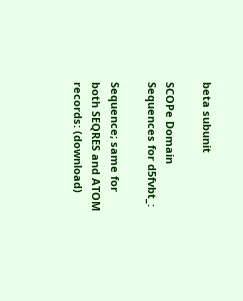beta subunit

SCOPe Domain Sequences for d5fvbt_:

Sequence; same for both SEQRES and ATOM records: (download)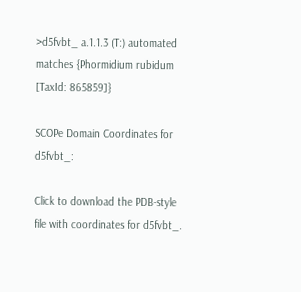>d5fvbt_ a.1.1.3 (T:) automated matches {Phormidium rubidum [TaxId: 865859]}

SCOPe Domain Coordinates for d5fvbt_:

Click to download the PDB-style file with coordinates for d5fvbt_.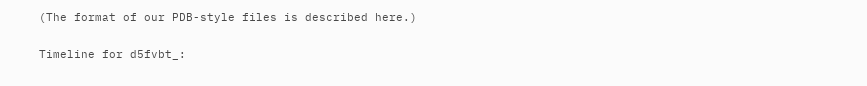(The format of our PDB-style files is described here.)

Timeline for d5fvbt_: